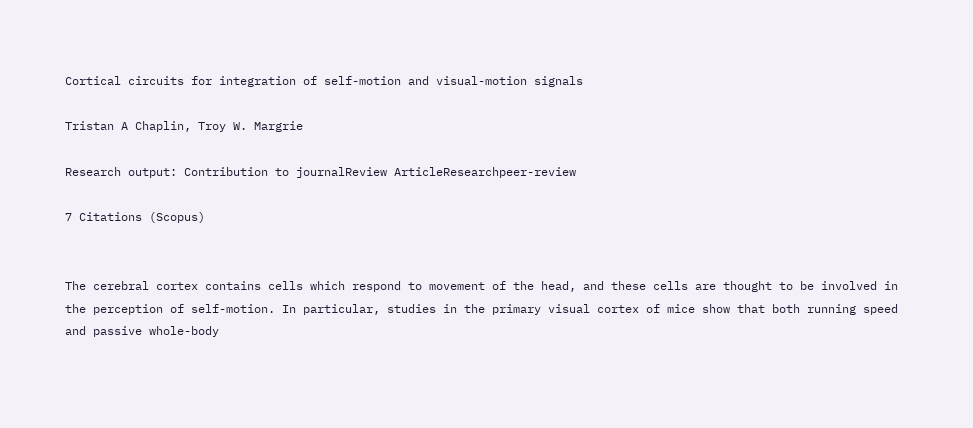Cortical circuits for integration of self-motion and visual-motion signals

Tristan A Chaplin, Troy W. Margrie

Research output: Contribution to journalReview ArticleResearchpeer-review

7 Citations (Scopus)


The cerebral cortex contains cells which respond to movement of the head, and these cells are thought to be involved in the perception of self-motion. In particular, studies in the primary visual cortex of mice show that both running speed and passive whole-body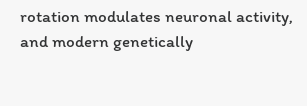rotation modulates neuronal activity, and modern genetically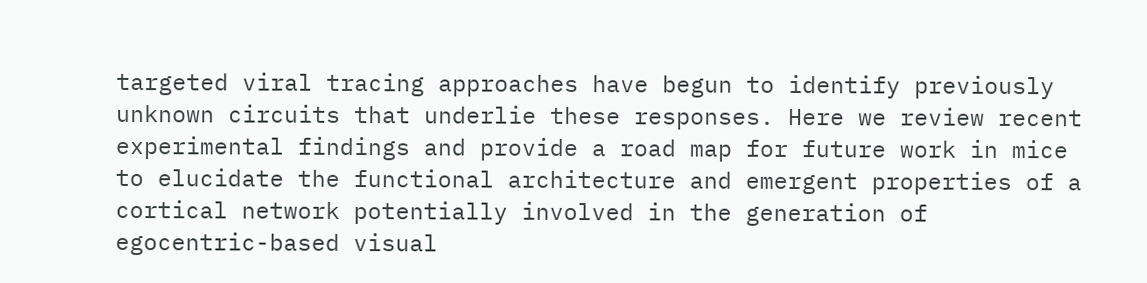targeted viral tracing approaches have begun to identify previously unknown circuits that underlie these responses. Here we review recent experimental findings and provide a road map for future work in mice to elucidate the functional architecture and emergent properties of a cortical network potentially involved in the generation of egocentric-based visual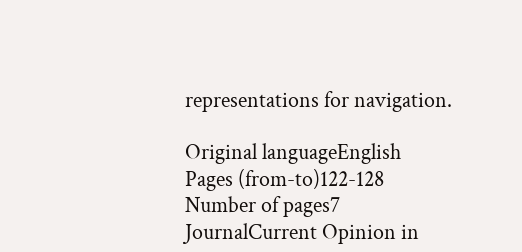representations for navigation.

Original languageEnglish
Pages (from-to)122-128
Number of pages7
JournalCurrent Opinion in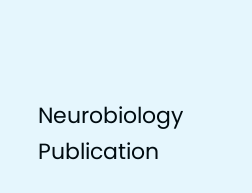Neurobiology
Publication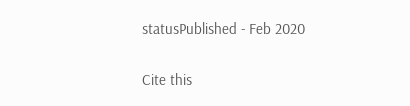statusPublished - Feb 2020

Cite this